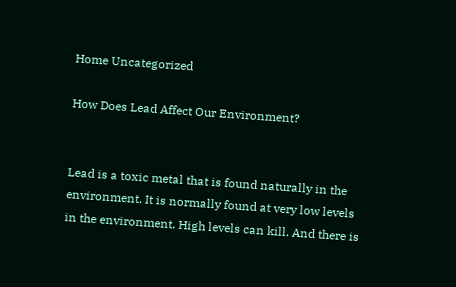Home Uncategorized

How Does Lead Affect Our Environment?


Lead is a toxic metal that is found naturally in the environment. It is normally found at very low levels in the environment. High levels can kill. And there is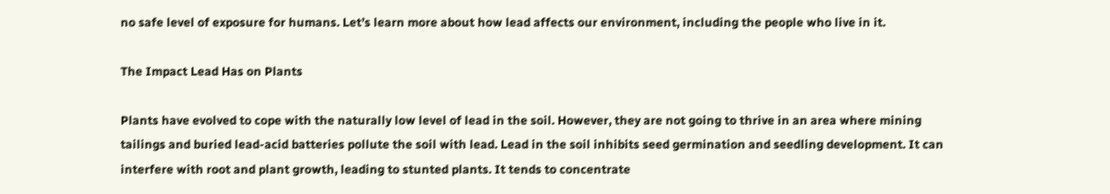no safe level of exposure for humans. Let’s learn more about how lead affects our environment, including the people who live in it.

The Impact Lead Has on Plants

Plants have evolved to cope with the naturally low level of lead in the soil. However, they are not going to thrive in an area where mining tailings and buried lead-acid batteries pollute the soil with lead. Lead in the soil inhibits seed germination and seedling development. It can interfere with root and plant growth, leading to stunted plants. It tends to concentrate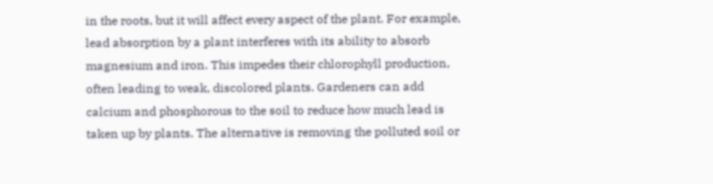in the roots, but it will affect every aspect of the plant. For example, lead absorption by a plant interferes with its ability to absorb magnesium and iron. This impedes their chlorophyll production, often leading to weak, discolored plants. Gardeners can add calcium and phosphorous to the soil to reduce how much lead is taken up by plants. The alternative is removing the polluted soil or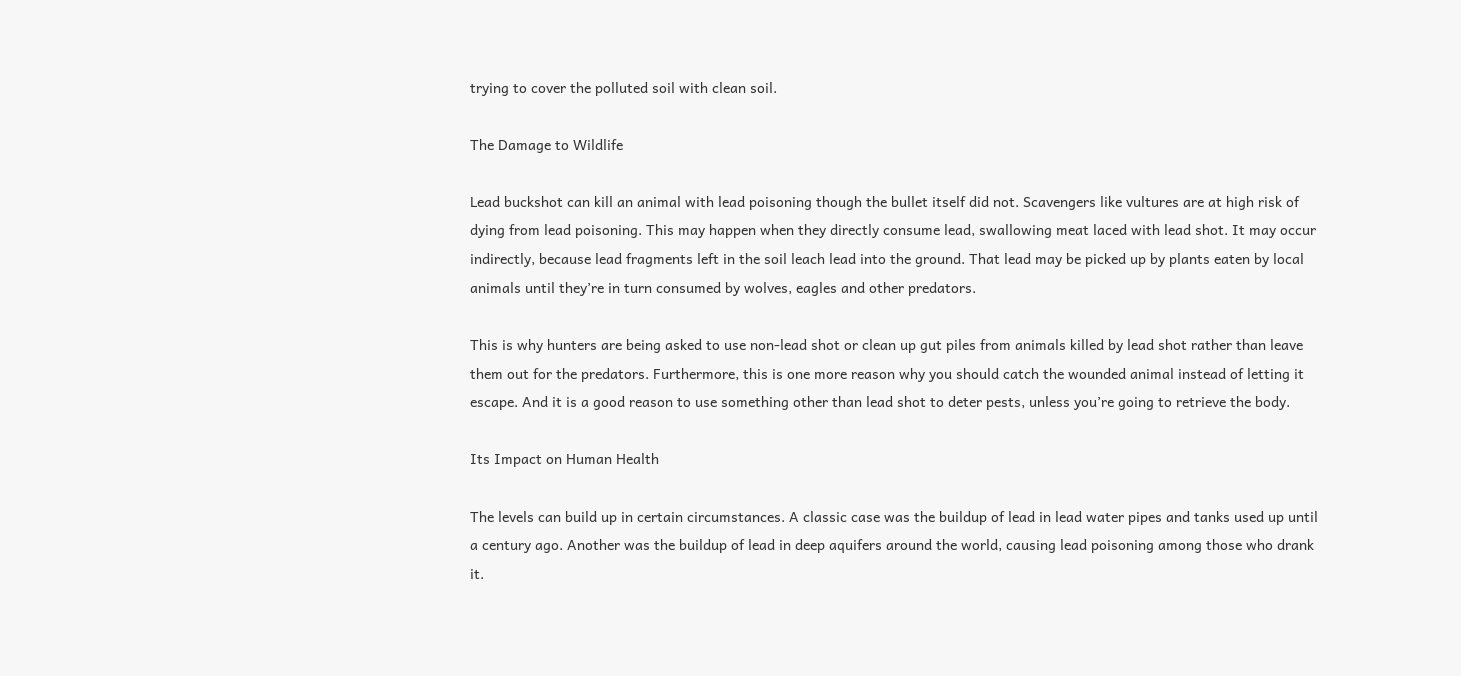trying to cover the polluted soil with clean soil.

The Damage to Wildlife

Lead buckshot can kill an animal with lead poisoning though the bullet itself did not. Scavengers like vultures are at high risk of dying from lead poisoning. This may happen when they directly consume lead, swallowing meat laced with lead shot. It may occur indirectly, because lead fragments left in the soil leach lead into the ground. That lead may be picked up by plants eaten by local animals until they’re in turn consumed by wolves, eagles and other predators.

This is why hunters are being asked to use non-lead shot or clean up gut piles from animals killed by lead shot rather than leave them out for the predators. Furthermore, this is one more reason why you should catch the wounded animal instead of letting it escape. And it is a good reason to use something other than lead shot to deter pests, unless you’re going to retrieve the body.

Its Impact on Human Health

The levels can build up in certain circumstances. A classic case was the buildup of lead in lead water pipes and tanks used up until a century ago. Another was the buildup of lead in deep aquifers around the world, causing lead poisoning among those who drank it.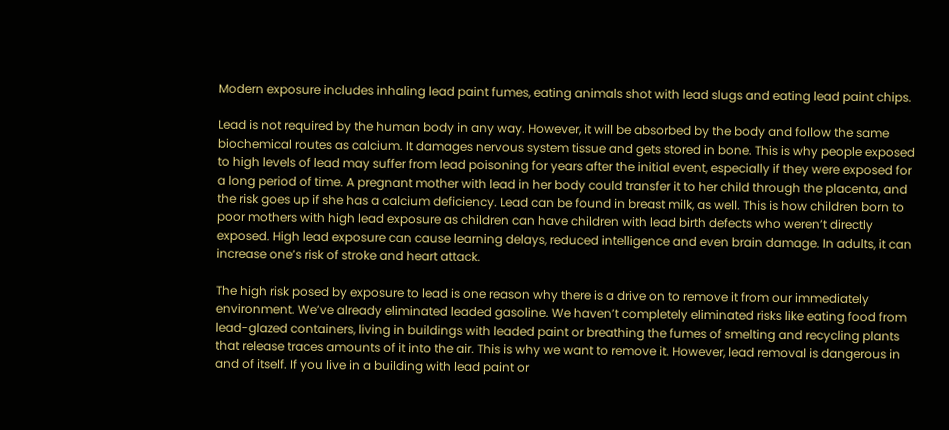Modern exposure includes inhaling lead paint fumes, eating animals shot with lead slugs and eating lead paint chips.

Lead is not required by the human body in any way. However, it will be absorbed by the body and follow the same biochemical routes as calcium. It damages nervous system tissue and gets stored in bone. This is why people exposed to high levels of lead may suffer from lead poisoning for years after the initial event, especially if they were exposed for a long period of time. A pregnant mother with lead in her body could transfer it to her child through the placenta, and the risk goes up if she has a calcium deficiency. Lead can be found in breast milk, as well. This is how children born to poor mothers with high lead exposure as children can have children with lead birth defects who weren’t directly exposed. High lead exposure can cause learning delays, reduced intelligence and even brain damage. In adults, it can increase one’s risk of stroke and heart attack.

The high risk posed by exposure to lead is one reason why there is a drive on to remove it from our immediately environment. We’ve already eliminated leaded gasoline. We haven’t completely eliminated risks like eating food from lead-glazed containers, living in buildings with leaded paint or breathing the fumes of smelting and recycling plants that release traces amounts of it into the air. This is why we want to remove it. However, lead removal is dangerous in and of itself. If you live in a building with lead paint or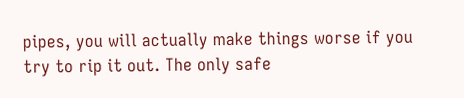pipes, you will actually make things worse if you try to rip it out. The only safe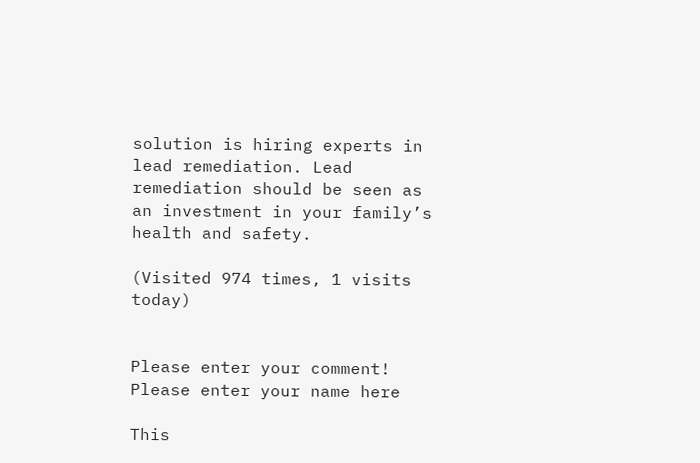solution is hiring experts in lead remediation. Lead remediation should be seen as an investment in your family’s health and safety.

(Visited 974 times, 1 visits today)


Please enter your comment!
Please enter your name here

This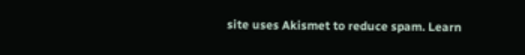site uses Akismet to reduce spam. Learn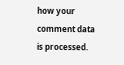how your comment data is processed.